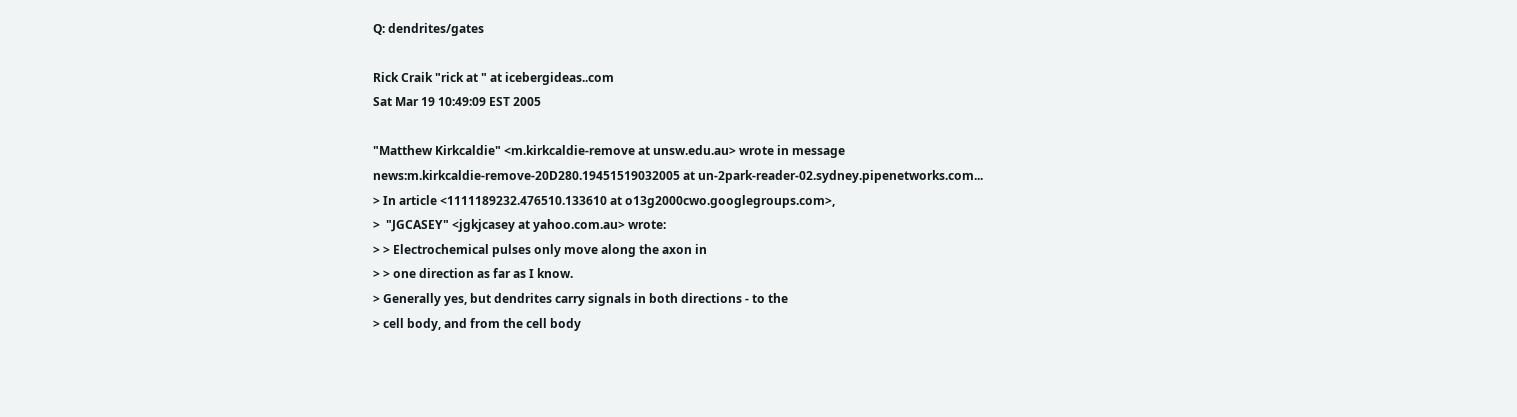Q: dendrites/gates

Rick Craik "rick at " at icebergideas..com
Sat Mar 19 10:49:09 EST 2005

"Matthew Kirkcaldie" <m.kirkcaldie-remove at unsw.edu.au> wrote in message
news:m.kirkcaldie-remove-20D280.19451519032005 at un-2park-reader-02.sydney.pipenetworks.com...
> In article <1111189232.476510.133610 at o13g2000cwo.googlegroups.com>,
>  "JGCASEY" <jgkjcasey at yahoo.com.au> wrote:
> > Electrochemical pulses only move along the axon in
> > one direction as far as I know.
> Generally yes, but dendrites carry signals in both directions - to the
> cell body, and from the cell body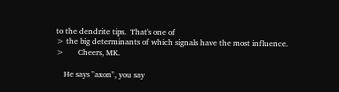to the dendrite tips.  That's one of
> the big determinants of which signals have the most influence.
>       Cheers, MK.

    He says "axon", you say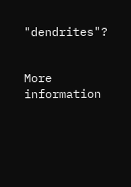"dendrites"?


More information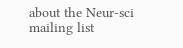about the Neur-sci mailing list